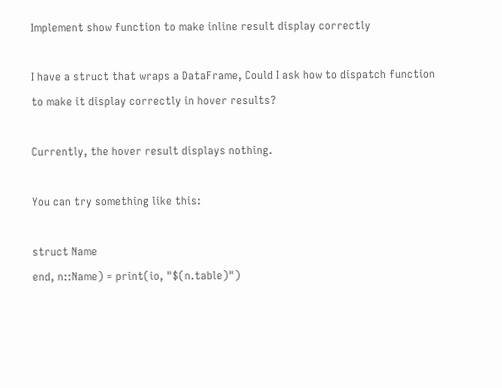Implement show function to make inline result display correctly

I have a struct that wraps a DataFrame, Could I ask how to dispatch function to make it display correctly in hover results?

Currently, the hover result displays nothing.

You can try something like this:

struct Name
end, n::Name) = print(io, "$(n.table)")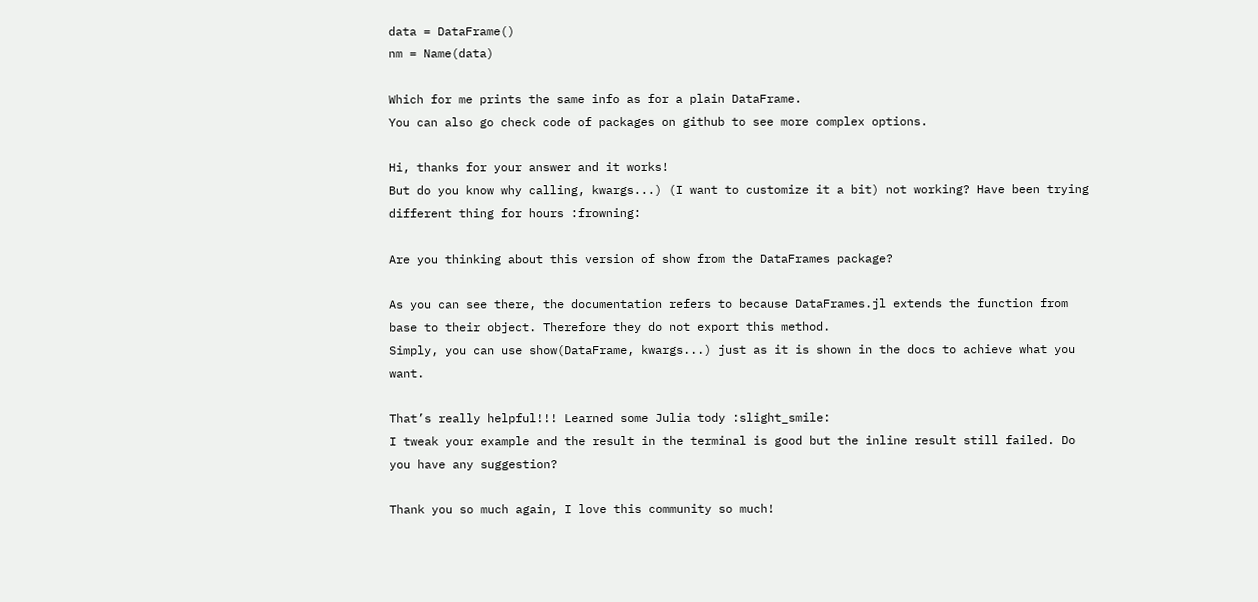data = DataFrame()
nm = Name(data)

Which for me prints the same info as for a plain DataFrame.
You can also go check code of packages on github to see more complex options.

Hi, thanks for your answer and it works!
But do you know why calling, kwargs...) (I want to customize it a bit) not working? Have been trying different thing for hours :frowning:

Are you thinking about this version of show from the DataFrames package?

As you can see there, the documentation refers to because DataFrames.jl extends the function from base to their object. Therefore they do not export this method.
Simply, you can use show(DataFrame, kwargs...) just as it is shown in the docs to achieve what you want.

That’s really helpful!!! Learned some Julia tody :slight_smile:
I tweak your example and the result in the terminal is good but the inline result still failed. Do you have any suggestion?

Thank you so much again, I love this community so much!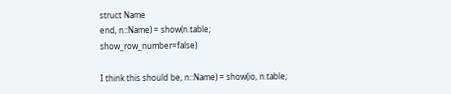struct Name
end, n::Name) = show(n.table; show_row_number=false)

I think this should be, n::Name) = show(io, n.table;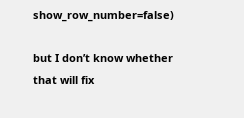show_row_number=false)

but I don’t know whether that will fix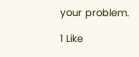your problem.

1 Like